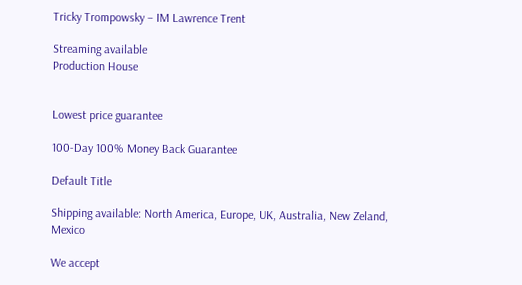Tricky Trompowsky – IM Lawrence Trent

Streaming available
Production House


Lowest price guarantee

100-Day 100% Money Back Guarantee

Default Title

Shipping available: North America, Europe, UK, Australia, New Zeland, Mexico

We accept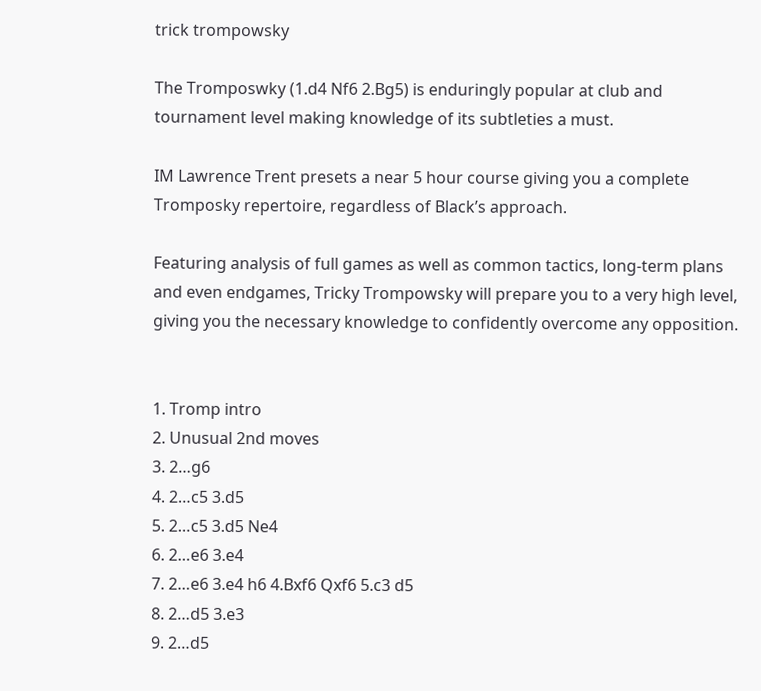trick trompowsky

The Tromposwky (1.d4 Nf6 2.Bg5) is enduringly popular at club and tournament level making knowledge of its subtleties a must.

IM Lawrence Trent presets a near 5 hour course giving you a complete Tromposky repertoire, regardless of Black’s approach.

Featuring analysis of full games as well as common tactics, long-term plans and even endgames, Tricky Trompowsky will prepare you to a very high level, giving you the necessary knowledge to confidently overcome any opposition.


1. Tromp intro
2. Unusual 2nd moves
3. 2…g6
4. 2…c5 3.d5
5. 2…c5 3.d5 Ne4
6. 2…e6 3.e4
7. 2…e6 3.e4 h6 4.Bxf6 Qxf6 5.c3 d5
8. 2…d5 3.e3
9. 2…d5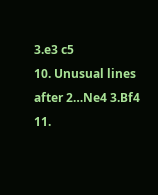3.e3 c5
10. Unusual lines after 2…Ne4 3.Bf4
11.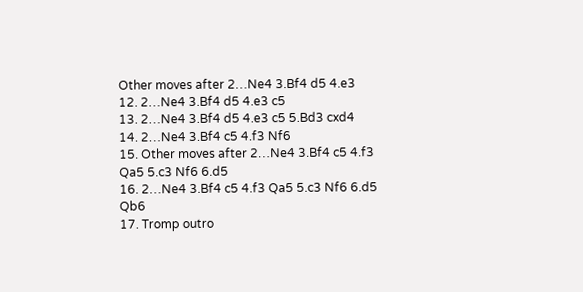Other moves after 2…Ne4 3.Bf4 d5 4.e3
12. 2…Ne4 3.Bf4 d5 4.e3 c5
13. 2…Ne4 3.Bf4 d5 4.e3 c5 5.Bd3 cxd4
14. 2…Ne4 3.Bf4 c5 4.f3 Nf6
15. Other moves after 2…Ne4 3.Bf4 c5 4.f3 Qa5 5.c3 Nf6 6.d5
16. 2…Ne4 3.Bf4 c5 4.f3 Qa5 5.c3 Nf6 6.d5 Qb6
17. Tromp outro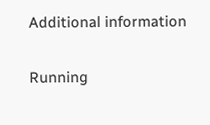Additional information

Running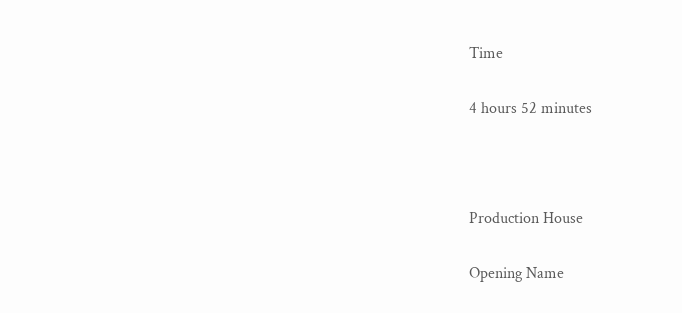Time

4 hours 52 minutes



Production House

Opening Name